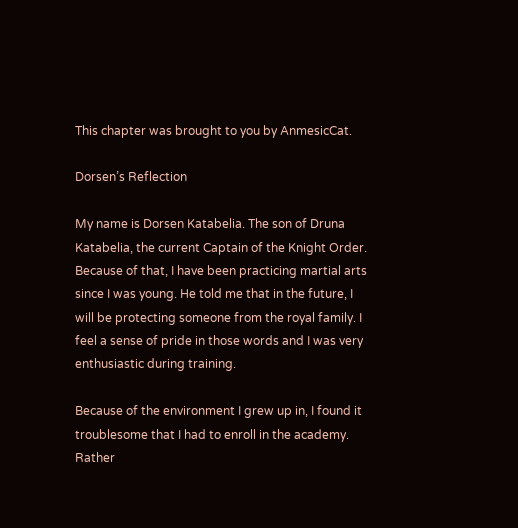This chapter was brought to you by AnmesicCat.

Dorsen’s Reflection

My name is Dorsen Katabelia. The son of Druna Katabelia, the current Captain of the Knight Order. Because of that, I have been practicing martial arts since I was young. He told me that in the future, I will be protecting someone from the royal family. I feel a sense of pride in those words and I was very enthusiastic during training.

Because of the environment I grew up in, I found it troublesome that I had to enroll in the academy. Rather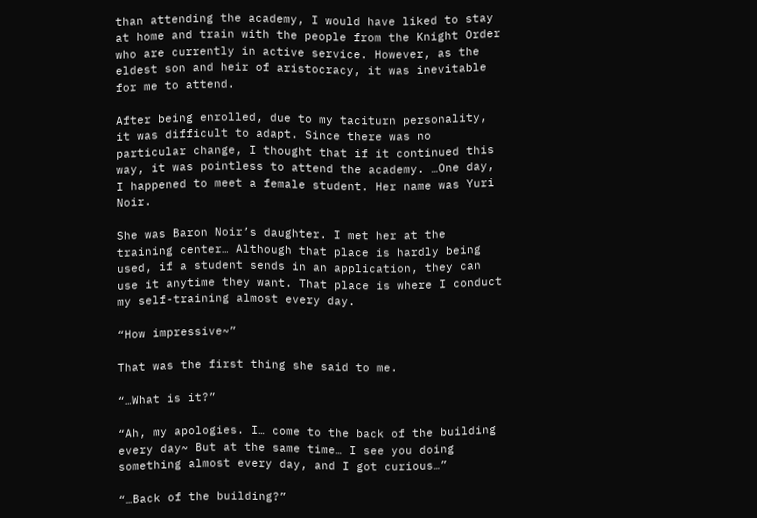than attending the academy, I would have liked to stay at home and train with the people from the Knight Order who are currently in active service. However, as the eldest son and heir of aristocracy, it was inevitable for me to attend.

After being enrolled, due to my taciturn personality, it was difficult to adapt. Since there was no particular change, I thought that if it continued this way, it was pointless to attend the academy. …One day, I happened to meet a female student. Her name was Yuri Noir.

She was Baron Noir’s daughter. I met her at the training center… Although that place is hardly being used, if a student sends in an application, they can use it anytime they want. That place is where I conduct my self-training almost every day.

“How impressive~”

That was the first thing she said to me.

“…What is it?”

“Ah, my apologies. I… come to the back of the building every day~ But at the same time… I see you doing something almost every day, and I got curious…”

“…Back of the building?”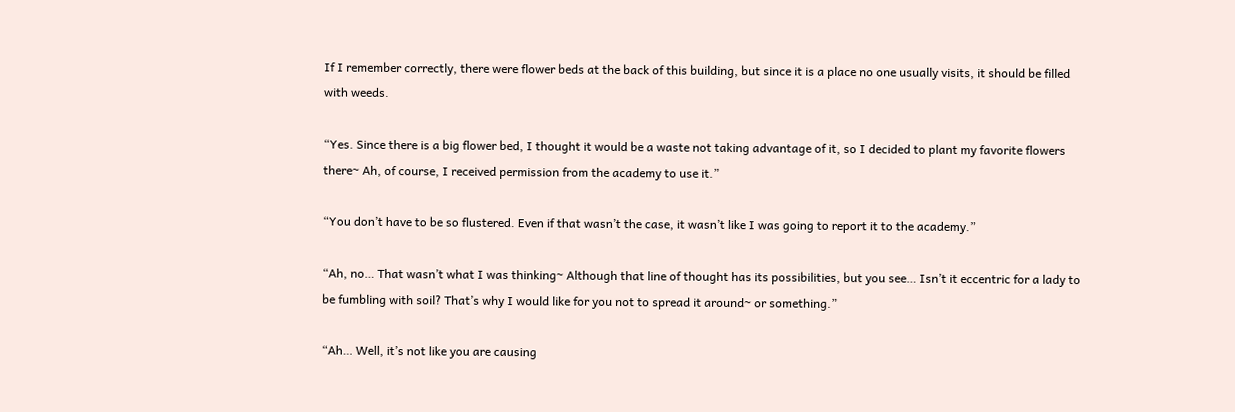If I remember correctly, there were flower beds at the back of this building, but since it is a place no one usually visits, it should be filled with weeds.

“Yes. Since there is a big flower bed, I thought it would be a waste not taking advantage of it, so I decided to plant my favorite flowers there~ Ah, of course, I received permission from the academy to use it.”

“You don’t have to be so flustered. Even if that wasn’t the case, it wasn’t like I was going to report it to the academy.”

“Ah, no… That wasn’t what I was thinking~ Although that line of thought has its possibilities, but you see… Isn’t it eccentric for a lady to be fumbling with soil? That’s why I would like for you not to spread it around~ or something.”

“Ah… Well, it’s not like you are causing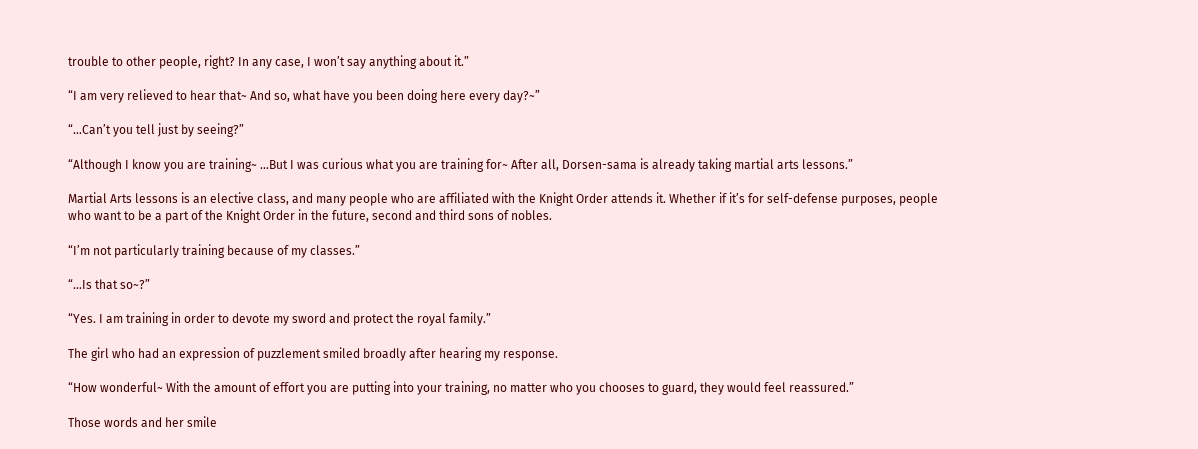trouble to other people, right? In any case, I won’t say anything about it.”

“I am very relieved to hear that~ And so, what have you been doing here every day?~”

“…Can’t you tell just by seeing?”

“Although I know you are training~ …But I was curious what you are training for~ After all, Dorsen-sama is already taking martial arts lessons.”

Martial Arts lessons is an elective class, and many people who are affiliated with the Knight Order attends it. Whether if it’s for self-defense purposes, people who want to be a part of the Knight Order in the future, second and third sons of nobles.

“I’m not particularly training because of my classes.”

“…Is that so~?”

“Yes. I am training in order to devote my sword and protect the royal family.”

The girl who had an expression of puzzlement smiled broadly after hearing my response.

“How wonderful~ With the amount of effort you are putting into your training, no matter who you chooses to guard, they would feel reassured.”

Those words and her smile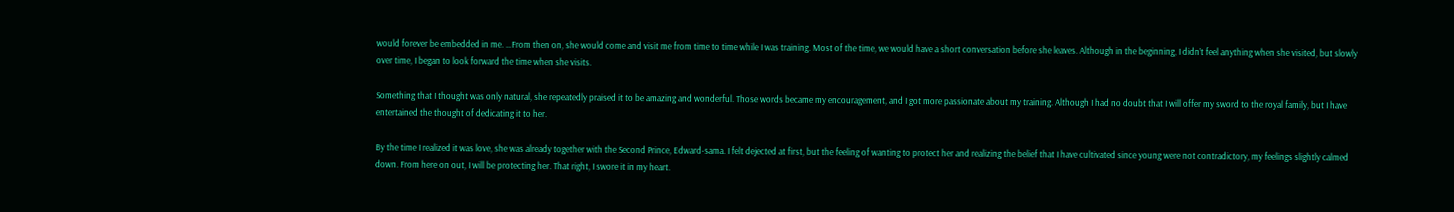would forever be embedded in me. …From then on, she would come and visit me from time to time while I was training. Most of the time, we would have a short conversation before she leaves. Although in the beginning, I didn’t feel anything when she visited, but slowly over time, I began to look forward the time when she visits.

Something that I thought was only natural, she repeatedly praised it to be amazing and wonderful. Those words became my encouragement, and I got more passionate about my training. Although I had no doubt that I will offer my sword to the royal family, but I have entertained the thought of dedicating it to her.

By the time I realized it was love, she was already together with the Second Prince, Edward-sama. I felt dejected at first, but the feeling of wanting to protect her and realizing the belief that I have cultivated since young were not contradictory, my feelings slightly calmed down. From here on out, I will be protecting her. That right, I swore it in my heart.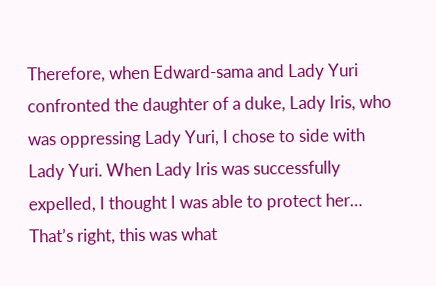Therefore, when Edward-sama and Lady Yuri confronted the daughter of a duke, Lady Iris, who was oppressing Lady Yuri, I chose to side with Lady Yuri. When Lady Iris was successfully expelled, I thought I was able to protect her… That’s right, this was what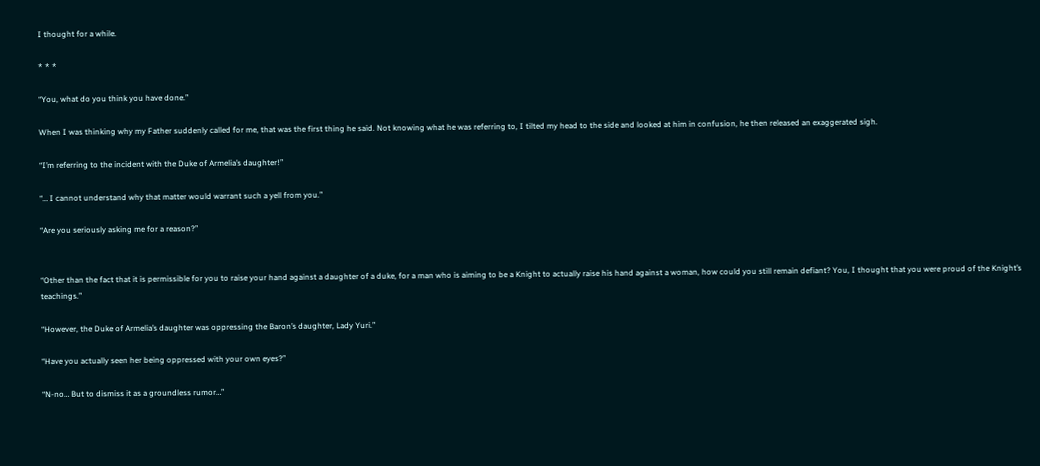I thought for a while.

* * *

“You, what do you think you have done.”

When I was thinking why my Father suddenly called for me, that was the first thing he said. Not knowing what he was referring to, I tilted my head to the side and looked at him in confusion, he then released an exaggerated sigh.

“I’m referring to the incident with the Duke of Armelia’s daughter!”

“… I cannot understand why that matter would warrant such a yell from you.”

“Are you seriously asking me for a reason?”


“Other than the fact that it is permissible for you to raise your hand against a daughter of a duke, for a man who is aiming to be a Knight to actually raise his hand against a woman, how could you still remain defiant? You, I thought that you were proud of the Knight’s teachings.”

“However, the Duke of Armelia’s daughter was oppressing the Baron’s daughter, Lady Yuri.”

“Have you actually seen her being oppressed with your own eyes?”

“N-no… But to dismiss it as a groundless rumor…”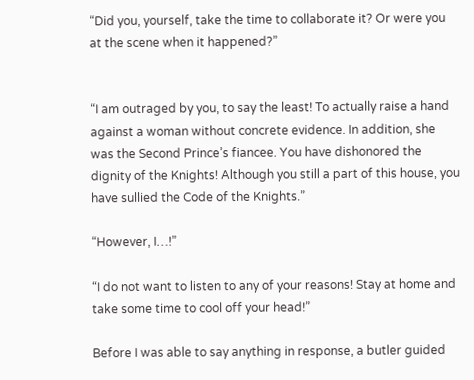“Did you, yourself, take the time to collaborate it? Or were you at the scene when it happened?”


“I am outraged by you, to say the least! To actually raise a hand against a woman without concrete evidence. In addition, she was the Second Prince’s fiancee. You have dishonored the dignity of the Knights! Although you still a part of this house, you have sullied the Code of the Knights.”

“However, I…!”

“I do not want to listen to any of your reasons! Stay at home and take some time to cool off your head!”

Before I was able to say anything in response, a butler guided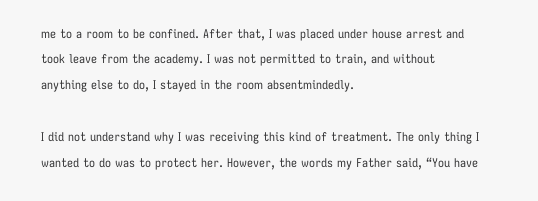me to a room to be confined. After that, I was placed under house arrest and took leave from the academy. I was not permitted to train, and without anything else to do, I stayed in the room absentmindedly.

I did not understand why I was receiving this kind of treatment. The only thing I wanted to do was to protect her. However, the words my Father said, “You have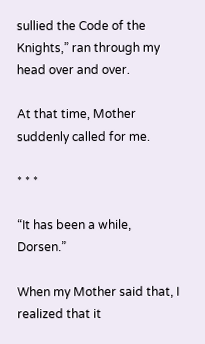sullied the Code of the Knights,” ran through my head over and over.

At that time, Mother suddenly called for me.

* * *

“It has been a while, Dorsen.”

When my Mother said that, I realized that it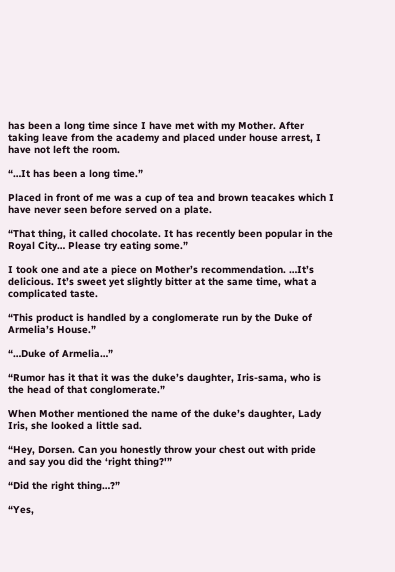has been a long time since I have met with my Mother. After taking leave from the academy and placed under house arrest, I have not left the room.

“…It has been a long time.”

Placed in front of me was a cup of tea and brown teacakes which I have never seen before served on a plate.

“That thing, it called chocolate. It has recently been popular in the Royal City… Please try eating some.”

I took one and ate a piece on Mother’s recommendation. …It’s delicious. It’s sweet yet slightly bitter at the same time, what a complicated taste.

“This product is handled by a conglomerate run by the Duke of Armelia’s House.”

“…Duke of Armelia…”

“Rumor has it that it was the duke’s daughter, Iris-sama, who is the head of that conglomerate.”

When Mother mentioned the name of the duke’s daughter, Lady Iris, she looked a little sad.

“Hey, Dorsen. Can you honestly throw your chest out with pride and say you did the ‘right thing?'”

“Did the right thing…?”

“Yes,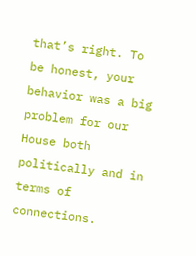that’s right. To be honest, your behavior was a big problem for our House both politically and in terms of connections.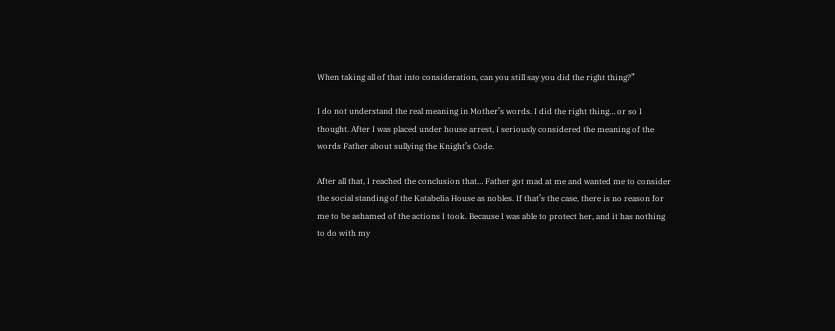When taking all of that into consideration, can you still say you did the right thing?”

I do not understand the real meaning in Mother’s words. I did the right thing… or so I thought. After I was placed under house arrest, I seriously considered the meaning of the words Father about sullying the Knight’s Code.

After all that, I reached the conclusion that… Father got mad at me and wanted me to consider the social standing of the Katabelia House as nobles. If that’s the case, there is no reason for me to be ashamed of the actions I took. Because I was able to protect her, and it has nothing to do with my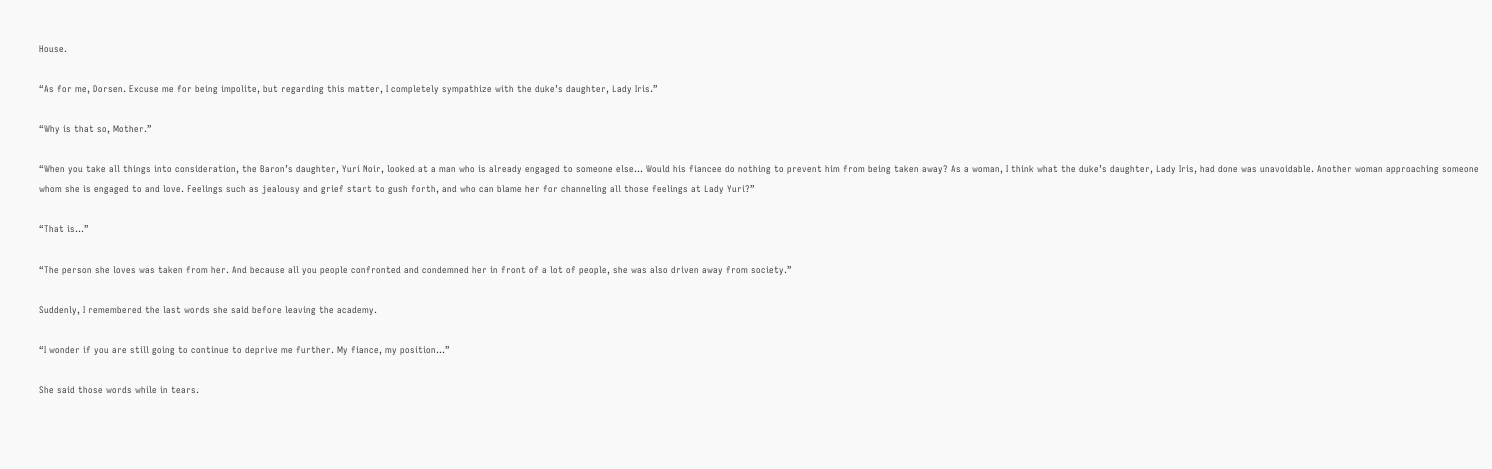House.

“As for me, Dorsen. Excuse me for being impolite, but regarding this matter, I completely sympathize with the duke’s daughter, Lady Iris.”

“Why is that so, Mother.”

“When you take all things into consideration, the Baron’s daughter, Yuri Noir, looked at a man who is already engaged to someone else… Would his fiancee do nothing to prevent him from being taken away? As a woman, I think what the duke’s daughter, Lady Iris, had done was unavoidable. Another woman approaching someone whom she is engaged to and love. Feelings such as jealousy and grief start to gush forth, and who can blame her for channeling all those feelings at Lady Yuri?”

“That is…”

“The person she loves was taken from her. And because all you people confronted and condemned her in front of a lot of people, she was also driven away from society.”

Suddenly, I remembered the last words she said before leaving the academy.

“I wonder if you are still going to continue to deprive me further. My fiance, my position…”

She said those words while in tears.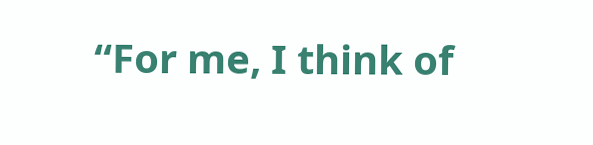“For me, I think of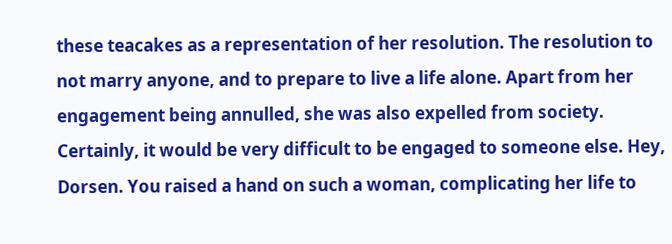these teacakes as a representation of her resolution. The resolution to not marry anyone, and to prepare to live a life alone. Apart from her engagement being annulled, she was also expelled from society. Certainly, it would be very difficult to be engaged to someone else. Hey, Dorsen. You raised a hand on such a woman, complicating her life to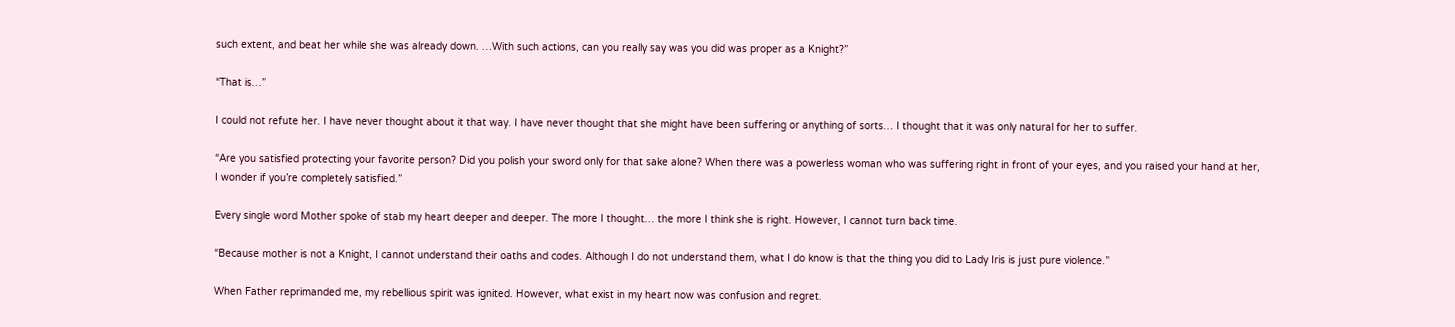such extent, and beat her while she was already down. …With such actions, can you really say was you did was proper as a Knight?”

“That is…”

I could not refute her. I have never thought about it that way. I have never thought that she might have been suffering or anything of sorts… I thought that it was only natural for her to suffer.

“Are you satisfied protecting your favorite person? Did you polish your sword only for that sake alone? When there was a powerless woman who was suffering right in front of your eyes, and you raised your hand at her, I wonder if you’re completely satisfied.”

Every single word Mother spoke of stab my heart deeper and deeper. The more I thought… the more I think she is right. However, I cannot turn back time.

“Because mother is not a Knight, I cannot understand their oaths and codes. Although I do not understand them, what I do know is that the thing you did to Lady Iris is just pure violence.”

When Father reprimanded me, my rebellious spirit was ignited. However, what exist in my heart now was confusion and regret.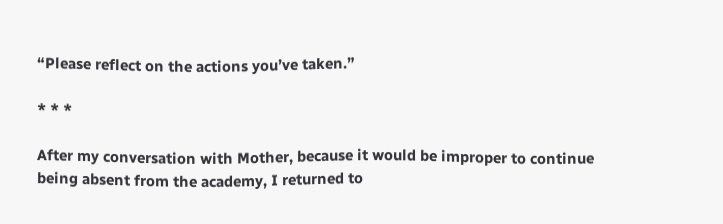“Please reflect on the actions you’ve taken.”

* * *

After my conversation with Mother, because it would be improper to continue being absent from the academy, I returned to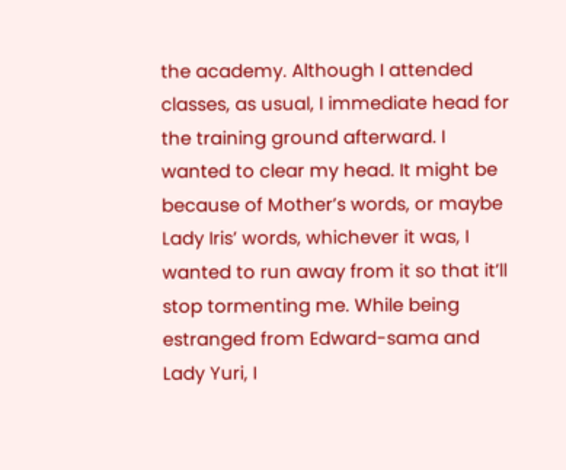the academy. Although I attended classes, as usual, I immediate head for the training ground afterward. I wanted to clear my head. It might be because of Mother’s words, or maybe Lady Iris’ words, whichever it was, I wanted to run away from it so that it’ll stop tormenting me. While being estranged from Edward-sama and Lady Yuri, I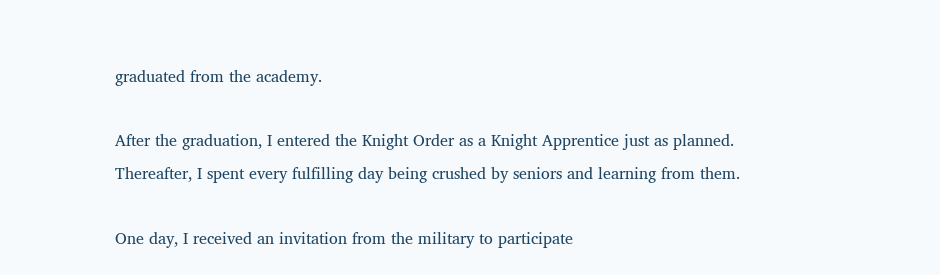graduated from the academy.

After the graduation, I entered the Knight Order as a Knight Apprentice just as planned. Thereafter, I spent every fulfilling day being crushed by seniors and learning from them.

One day, I received an invitation from the military to participate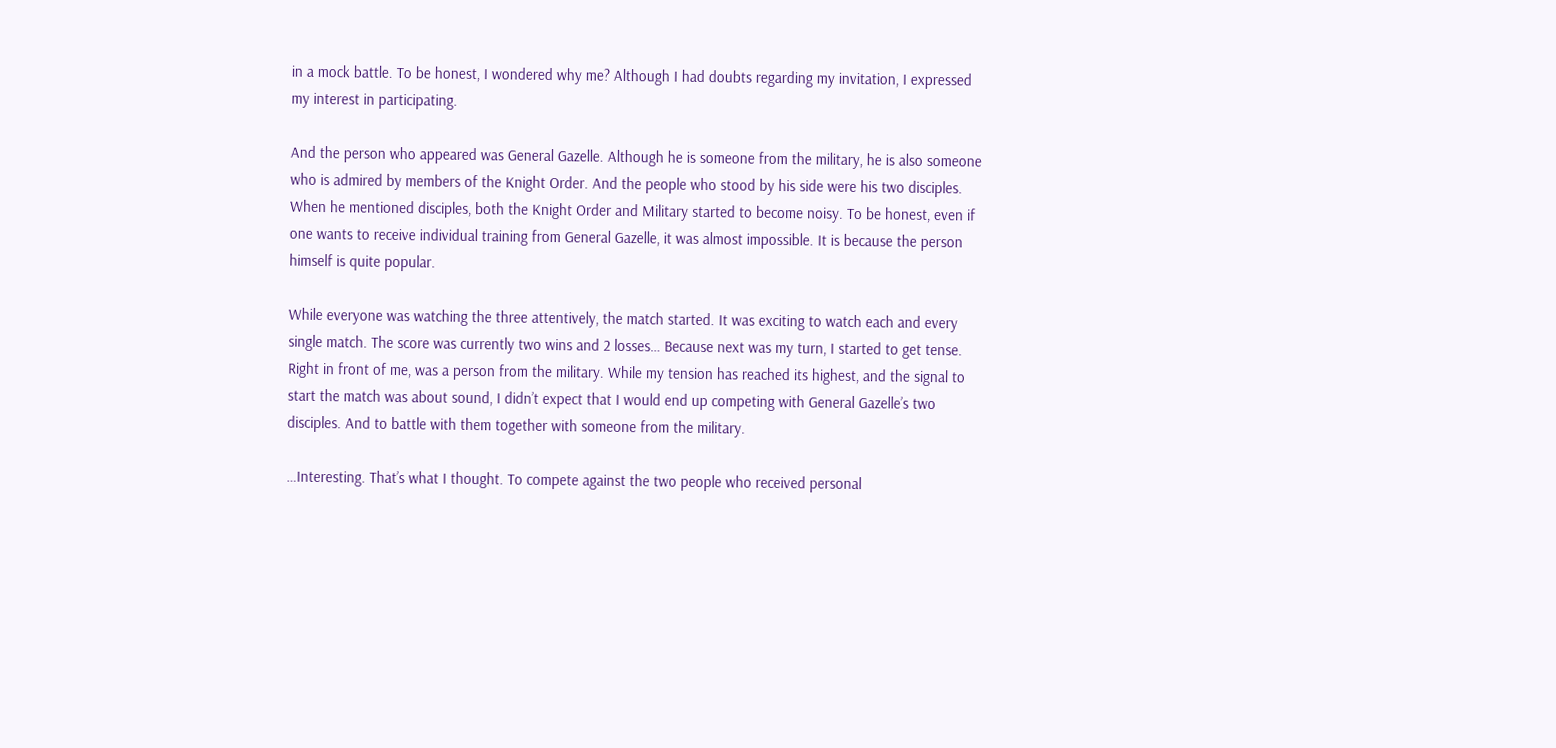in a mock battle. To be honest, I wondered why me? Although I had doubts regarding my invitation, I expressed my interest in participating.

And the person who appeared was General Gazelle. Although he is someone from the military, he is also someone who is admired by members of the Knight Order. And the people who stood by his side were his two disciples. When he mentioned disciples, both the Knight Order and Military started to become noisy. To be honest, even if one wants to receive individual training from General Gazelle, it was almost impossible. It is because the person himself is quite popular.

While everyone was watching the three attentively, the match started. It was exciting to watch each and every single match. The score was currently two wins and 2 losses… Because next was my turn, I started to get tense. Right in front of me, was a person from the military. While my tension has reached its highest, and the signal to start the match was about sound, I didn’t expect that I would end up competing with General Gazelle’s two disciples. And to battle with them together with someone from the military.

…Interesting. That’s what I thought. To compete against the two people who received personal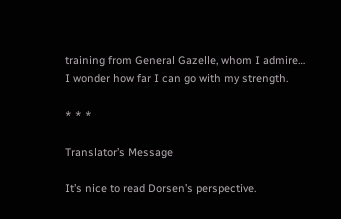training from General Gazelle, whom I admire… I wonder how far I can go with my strength.

* * *

Translator’s Message

It’s nice to read Dorsen’s perspective.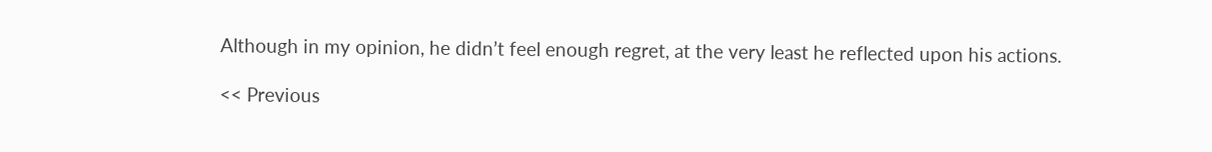Although in my opinion, he didn’t feel enough regret, at the very least he reflected upon his actions.

<< Previous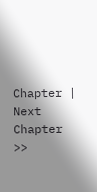Chapter | Next Chapter >>